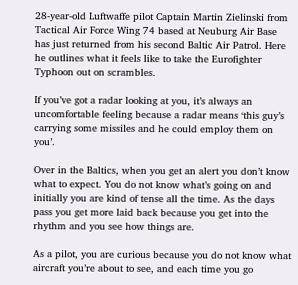28-year-old Luftwaffe pilot Captain Martin Zielinski from Tactical Air Force Wing 74 based at Neuburg Air Base has just returned from his second Baltic Air Patrol. Here he outlines what it feels like to take the Eurofighter Typhoon out on scrambles.

If you’ve got a radar looking at you, it’s always an uncomfortable feeling because a radar means ‘this guy’s carrying some missiles and he could employ them on you’.

Over in the Baltics, when you get an alert you don’t know what to expect. You do not know what’s going on and initially you are kind of tense all the time. As the days pass you get more laid back because you get into the rhythm and you see how things are.

As a pilot, you are curious because you do not know what aircraft you’re about to see, and each time you go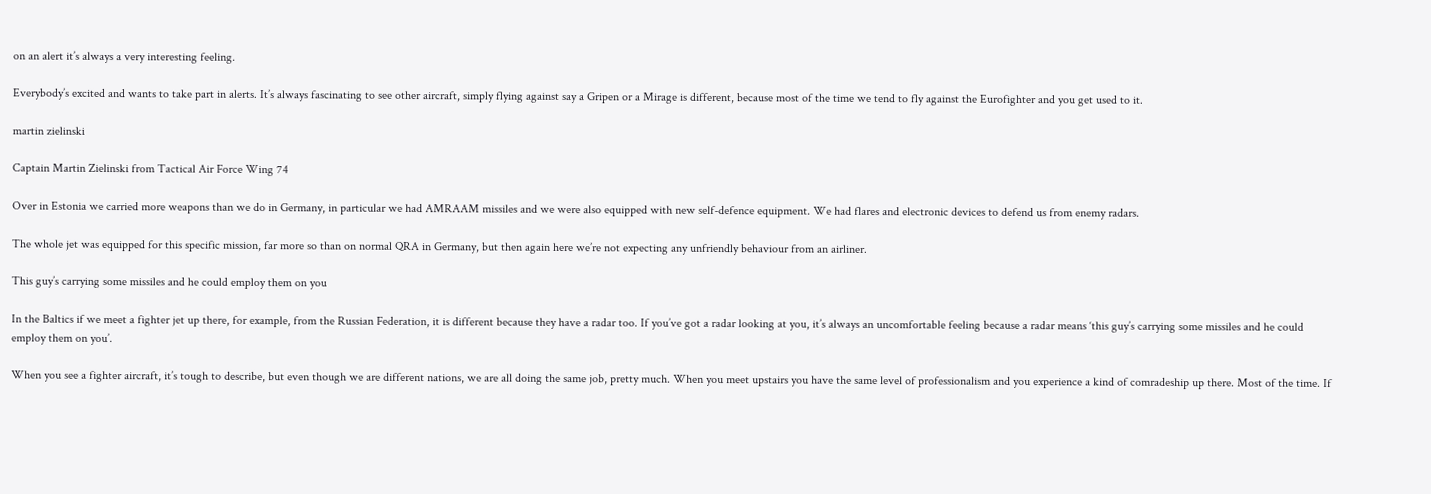on an alert it’s always a very interesting feeling.

Everybody’s excited and wants to take part in alerts. It’s always fascinating to see other aircraft, simply flying against say a Gripen or a Mirage is different, because most of the time we tend to fly against the Eurofighter and you get used to it.

martin zielinski

Captain Martin Zielinski from Tactical Air Force Wing 74

Over in Estonia we carried more weapons than we do in Germany, in particular we had AMRAAM missiles and we were also equipped with new self-defence equipment. We had flares and electronic devices to defend us from enemy radars.

The whole jet was equipped for this specific mission, far more so than on normal QRA in Germany, but then again here we’re not expecting any unfriendly behaviour from an airliner.

This guy’s carrying some missiles and he could employ them on you

In the Baltics if we meet a fighter jet up there, for example, from the Russian Federation, it is different because they have a radar too. If you’ve got a radar looking at you, it’s always an uncomfortable feeling because a radar means ‘this guy’s carrying some missiles and he could employ them on you’.

When you see a fighter aircraft, it’s tough to describe, but even though we are different nations, we are all doing the same job, pretty much. When you meet upstairs you have the same level of professionalism and you experience a kind of comradeship up there. Most of the time. If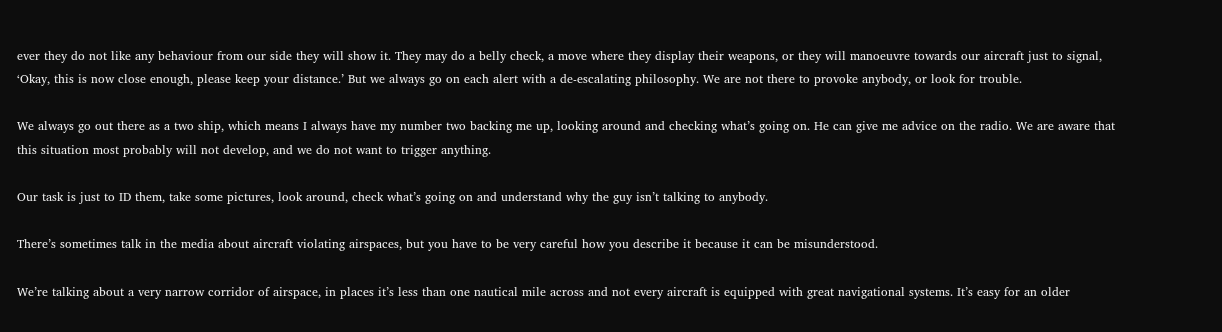ever they do not like any behaviour from our side they will show it. They may do a belly check, a move where they display their weapons, or they will manoeuvre towards our aircraft just to signal, ‘Okay, this is now close enough, please keep your distance.’ But we always go on each alert with a de-escalating philosophy. We are not there to provoke anybody, or look for trouble.

We always go out there as a two ship, which means I always have my number two backing me up, looking around and checking what’s going on. He can give me advice on the radio. We are aware that this situation most probably will not develop, and we do not want to trigger anything.

Our task is just to ID them, take some pictures, look around, check what’s going on and understand why the guy isn’t talking to anybody.

There’s sometimes talk in the media about aircraft violating airspaces, but you have to be very careful how you describe it because it can be misunderstood.

We’re talking about a very narrow corridor of airspace, in places it’s less than one nautical mile across and not every aircraft is equipped with great navigational systems. It’s easy for an older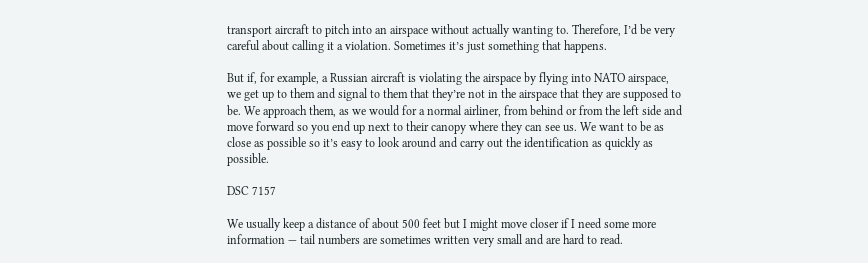transport aircraft to pitch into an airspace without actually wanting to. Therefore, I’d be very careful about calling it a violation. Sometimes it’s just something that happens.

But if, for example, a Russian aircraft is violating the airspace by flying into NATO airspace, we get up to them and signal to them that they’re not in the airspace that they are supposed to be. We approach them, as we would for a normal airliner, from behind or from the left side and move forward so you end up next to their canopy where they can see us. We want to be as close as possible so it’s easy to look around and carry out the identification as quickly as possible.

DSC 7157

We usually keep a distance of about 500 feet but I might move closer if I need some more information — tail numbers are sometimes written very small and are hard to read.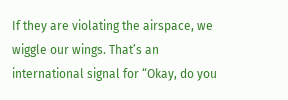If they are violating the airspace, we wiggle our wings. That’s an international signal for “Okay, do you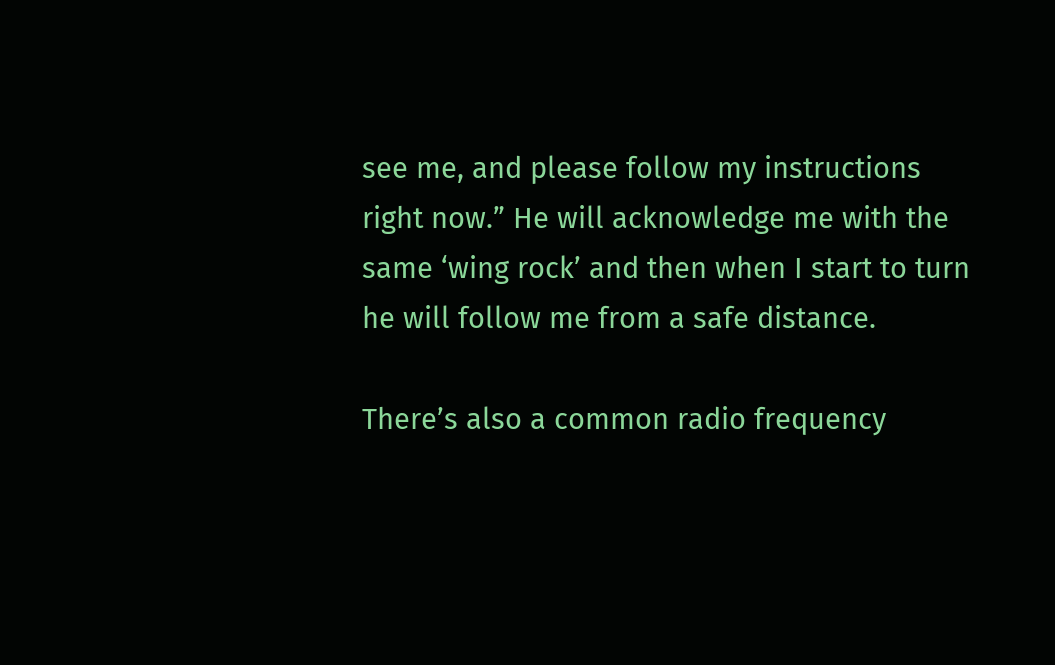see me, and please follow my instructions right now.” He will acknowledge me with the same ‘wing rock’ and then when I start to turn he will follow me from a safe distance.

There’s also a common radio frequency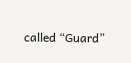called “Guard”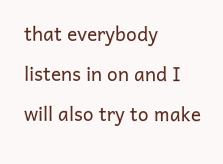that everybody listens in on and I will also try to make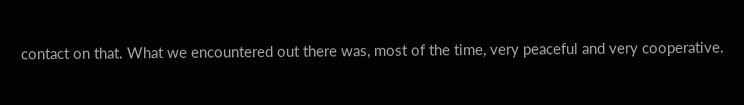contact on that. What we encountered out there was, most of the time, very peaceful and very cooperative.